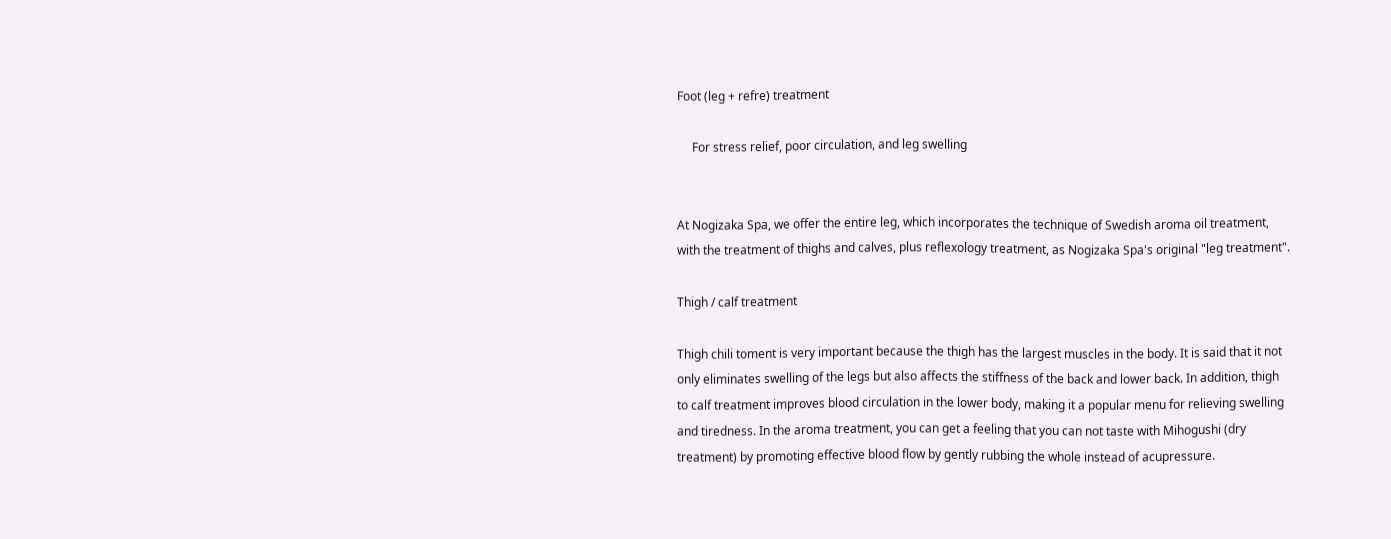Foot (leg + refre) treatment

     For stress relief, poor circulation, and leg swelling


At Nogizaka Spa, we offer the entire leg, which incorporates the technique of Swedish aroma oil treatment, with the treatment of thighs and calves, plus reflexology treatment, as Nogizaka Spa's original "leg treatment".

Thigh / calf treatment

Thigh chili toment is very important because the thigh has the largest muscles in the body. It is said that it not only eliminates swelling of the legs but also affects the stiffness of the back and lower back. In addition, thigh to calf treatment improves blood circulation in the lower body, making it a popular menu for relieving swelling and tiredness. In the aroma treatment, you can get a feeling that you can not taste with Mihogushi (dry treatment) by promoting effective blood flow by gently rubbing the whole instead of acupressure.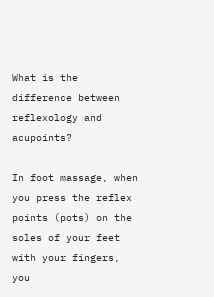What is the difference between reflexology and acupoints?

In foot massage, when you press the reflex points (pots) on the soles of your feet with your fingers, you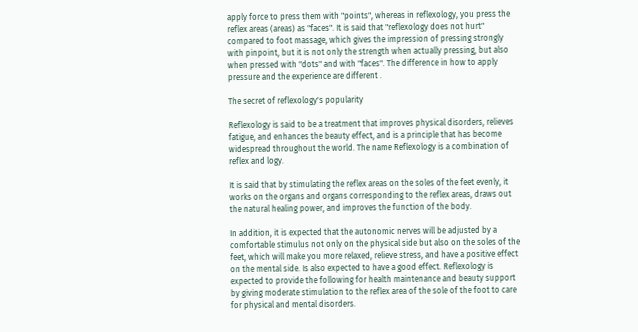apply force to press them with "points", whereas in reflexology, you press the reflex areas (areas) as "faces". It is said that "reflexology does not hurt" compared to foot massage, which gives the impression of pressing strongly with pinpoint, but it is not only the strength when actually pressing, but also when pressed with "dots" and with "faces". The difference in how to apply pressure and the experience are different .

The secret of reflexology's popularity

Reflexology is said to be a treatment that improves physical disorders, relieves fatigue, and enhances the beauty effect, and is a principle that has become widespread throughout the world. The name Reflexology is a combination of reflex and logy.

It is said that by stimulating the reflex areas on the soles of the feet evenly, it works on the organs and organs corresponding to the reflex areas, draws out the natural healing power, and improves the function of the body.

In addition, it is expected that the autonomic nerves will be adjusted by a comfortable stimulus not only on the physical side but also on the soles of the feet, which will make you more relaxed, relieve stress, and have a positive effect on the mental side. Is also expected to have a good effect. Reflexology is expected to provide the following for health maintenance and beauty support by giving moderate stimulation to the reflex area of the sole of the foot to care for physical and mental disorders.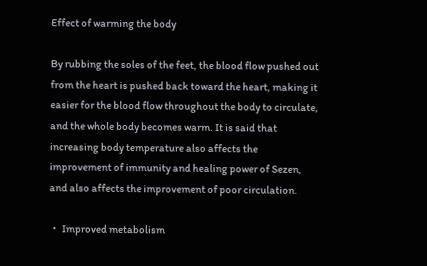Effect of warming the body

By rubbing the soles of the feet, the blood flow pushed out from the heart is pushed back toward the heart, making it easier for the blood flow throughout the body to circulate, and the whole body becomes warm. It is said that increasing body temperature also affects the improvement of immunity and healing power of Sezen, and also affects the improvement of poor circulation.

・ Improved metabolism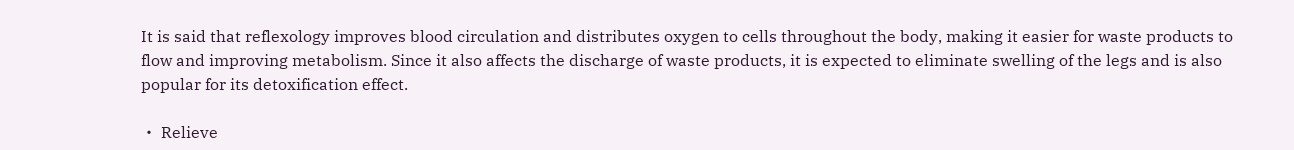It is said that reflexology improves blood circulation and distributes oxygen to cells throughout the body, making it easier for waste products to flow and improving metabolism. Since it also affects the discharge of waste products, it is expected to eliminate swelling of the legs and is also popular for its detoxification effect.

・ Relieve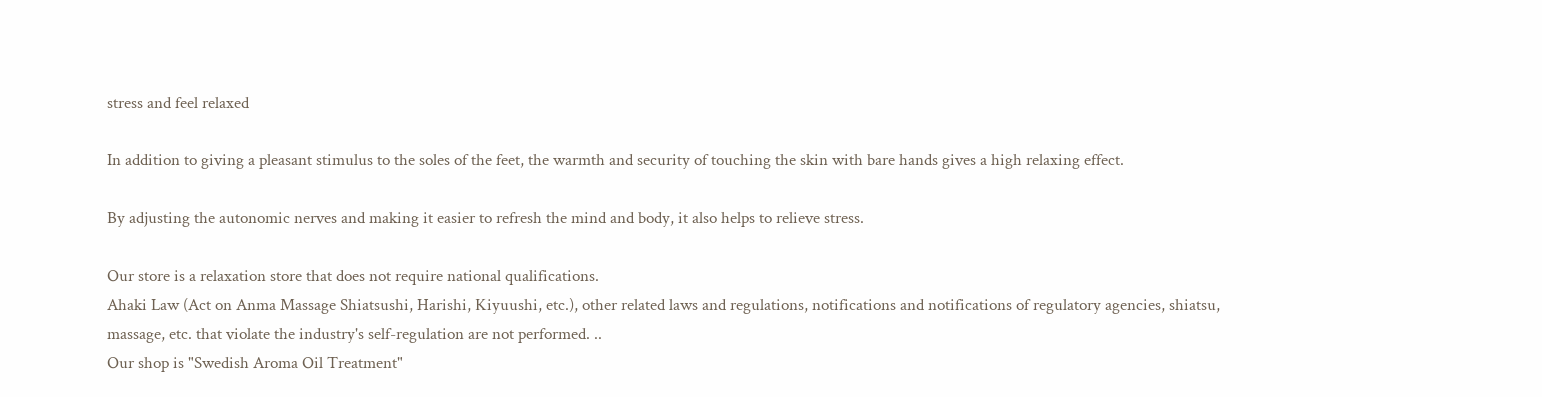stress and feel relaxed

In addition to giving a pleasant stimulus to the soles of the feet, the warmth and security of touching the skin with bare hands gives a high relaxing effect.

By adjusting the autonomic nerves and making it easier to refresh the mind and body, it also helps to relieve stress.

Our store is a relaxation store that does not require national qualifications.
Ahaki Law (Act on Anma Massage Shiatsushi, Harishi, Kiyuushi, etc.), other related laws and regulations, notifications and notifications of regulatory agencies, shiatsu, massage, etc. that violate the industry's self-regulation are not performed. ..
Our shop is "Swedish Aroma Oil Treatment"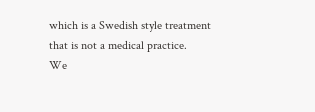which is a Swedish style treatment that is not a medical practice.
We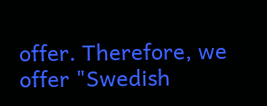offer. Therefore, we offer "Swedish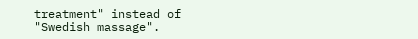treatment" instead of "Swedish massage".